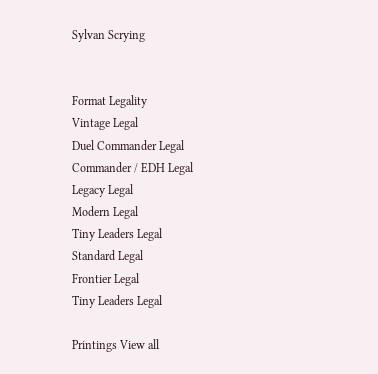Sylvan Scrying


Format Legality
Vintage Legal
Duel Commander Legal
Commander / EDH Legal
Legacy Legal
Modern Legal
Tiny Leaders Legal
Standard Legal
Frontier Legal
Tiny Leaders Legal

Printings View all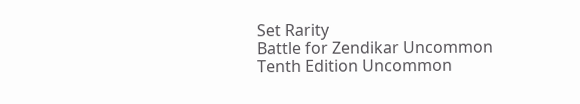Set Rarity
Battle for Zendikar Uncommon
Tenth Edition Uncommon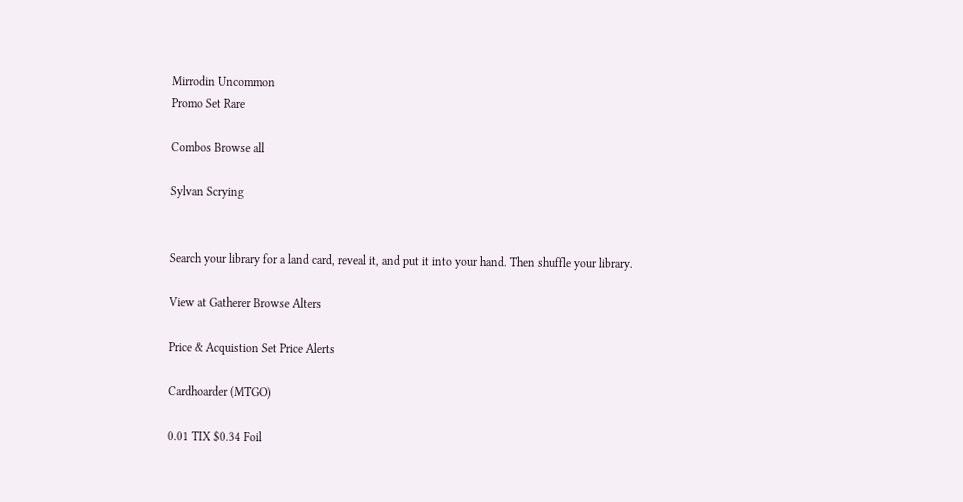Mirrodin Uncommon
Promo Set Rare

Combos Browse all

Sylvan Scrying


Search your library for a land card, reveal it, and put it into your hand. Then shuffle your library.

View at Gatherer Browse Alters

Price & Acquistion Set Price Alerts

Cardhoarder (MTGO)

0.01 TIX $0.34 Foil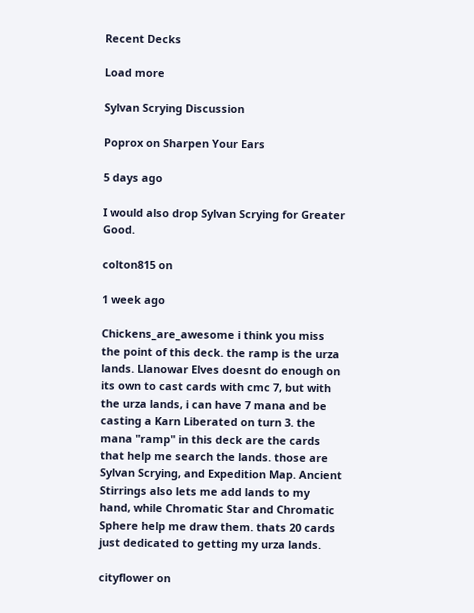Recent Decks

Load more

Sylvan Scrying Discussion

Poprox on Sharpen Your Ears

5 days ago

I would also drop Sylvan Scrying for Greater Good.

colton815 on

1 week ago

Chickens_are_awesome i think you miss the point of this deck. the ramp is the urza lands. Llanowar Elves doesnt do enough on its own to cast cards with cmc 7, but with the urza lands, i can have 7 mana and be casting a Karn Liberated on turn 3. the mana "ramp" in this deck are the cards that help me search the lands. those are Sylvan Scrying, and Expedition Map. Ancient Stirrings also lets me add lands to my hand, while Chromatic Star and Chromatic Sphere help me draw them. thats 20 cards just dedicated to getting my urza lands.

cityflower on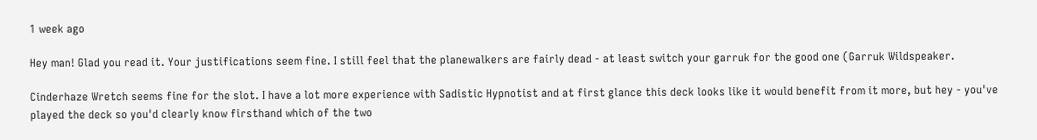1 week ago

Hey man! Glad you read it. Your justifications seem fine. I still feel that the planewalkers are fairly dead - at least switch your garruk for the good one (Garruk Wildspeaker.

Cinderhaze Wretch seems fine for the slot. I have a lot more experience with Sadistic Hypnotist and at first glance this deck looks like it would benefit from it more, but hey - you've played the deck so you'd clearly know firsthand which of the two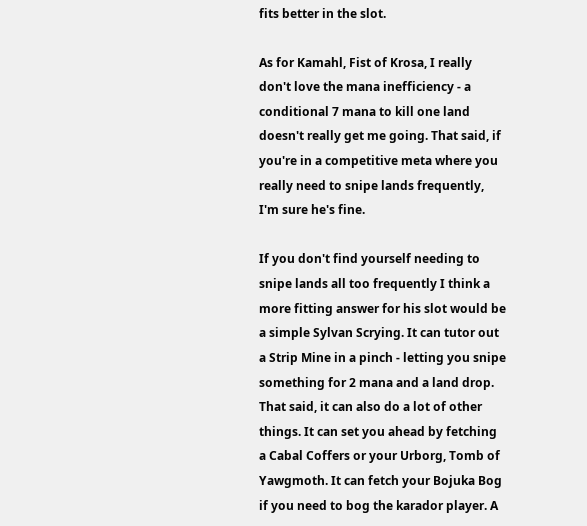fits better in the slot.

As for Kamahl, Fist of Krosa, I really don't love the mana inefficiency - a conditional 7 mana to kill one land doesn't really get me going. That said, if you're in a competitive meta where you really need to snipe lands frequently, I'm sure he's fine.

If you don't find yourself needing to snipe lands all too frequently I think a more fitting answer for his slot would be a simple Sylvan Scrying. It can tutor out a Strip Mine in a pinch - letting you snipe something for 2 mana and a land drop. That said, it can also do a lot of other things. It can set you ahead by fetching a Cabal Coffers or your Urborg, Tomb of Yawgmoth. It can fetch your Bojuka Bog if you need to bog the karador player. A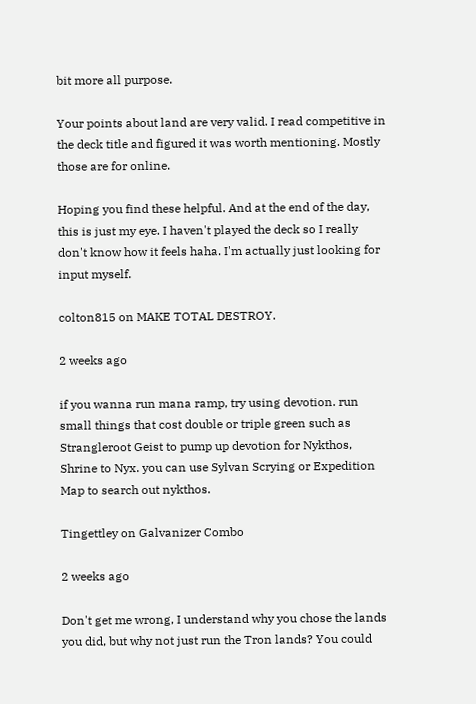bit more all purpose.

Your points about land are very valid. I read competitive in the deck title and figured it was worth mentioning. Mostly those are for online.

Hoping you find these helpful. And at the end of the day, this is just my eye. I haven't played the deck so I really don't know how it feels haha. I'm actually just looking for input myself.

colton815 on MAKE TOTAL DESTROY.

2 weeks ago

if you wanna run mana ramp, try using devotion. run small things that cost double or triple green such as Strangleroot Geist to pump up devotion for Nykthos, Shrine to Nyx. you can use Sylvan Scrying or Expedition Map to search out nykthos.

Tingettley on Galvanizer Combo

2 weeks ago

Don't get me wrong, I understand why you chose the lands you did, but why not just run the Tron lands? You could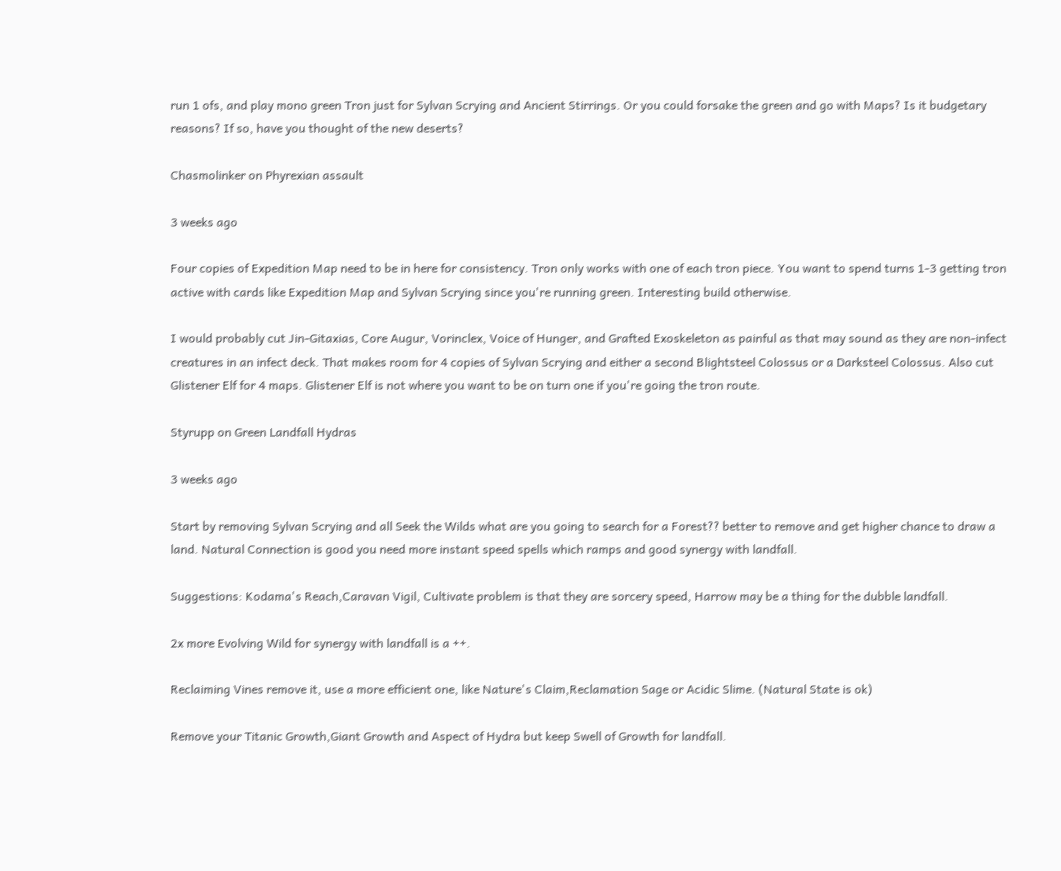run 1 ofs, and play mono green Tron just for Sylvan Scrying and Ancient Stirrings. Or you could forsake the green and go with Maps? Is it budgetary reasons? If so, have you thought of the new deserts?

Chasmolinker on Phyrexian assault

3 weeks ago

Four copies of Expedition Map need to be in here for consistency. Tron only works with one of each tron piece. You want to spend turns 1-3 getting tron active with cards like Expedition Map and Sylvan Scrying since you're running green. Interesting build otherwise.

I would probably cut Jin-Gitaxias, Core Augur, Vorinclex, Voice of Hunger, and Grafted Exoskeleton as painful as that may sound as they are non-infect creatures in an infect deck. That makes room for 4 copies of Sylvan Scrying and either a second Blightsteel Colossus or a Darksteel Colossus. Also cut Glistener Elf for 4 maps. Glistener Elf is not where you want to be on turn one if you're going the tron route.

Styrupp on Green Landfall Hydras

3 weeks ago

Start by removing Sylvan Scrying and all Seek the Wilds what are you going to search for a Forest?? better to remove and get higher chance to draw a land. Natural Connection is good you need more instant speed spells which ramps and good synergy with landfall.

Suggestions: Kodama's Reach,Caravan Vigil, Cultivate problem is that they are sorcery speed, Harrow may be a thing for the dubble landfall.

2x more Evolving Wild for synergy with landfall is a ++.

Reclaiming Vines remove it, use a more efficient one, like Nature's Claim,Reclamation Sage or Acidic Slime. (Natural State is ok)

Remove your Titanic Growth,Giant Growth and Aspect of Hydra but keep Swell of Growth for landfall.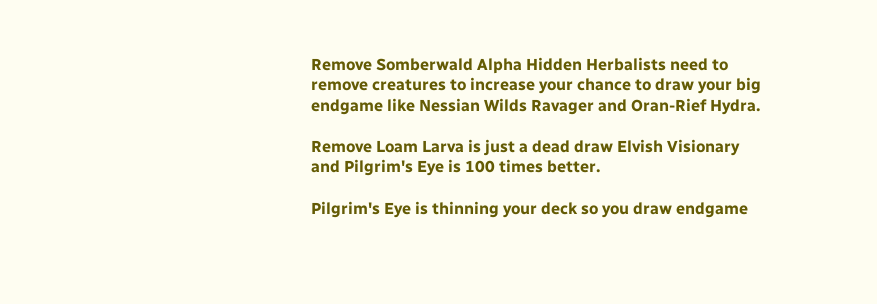Remove Somberwald Alpha Hidden Herbalists need to remove creatures to increase your chance to draw your big endgame like Nessian Wilds Ravager and Oran-Rief Hydra.

Remove Loam Larva is just a dead draw Elvish Visionary and Pilgrim's Eye is 100 times better.

Pilgrim's Eye is thinning your deck so you draw endgame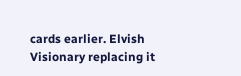cards earlier. Elvish Visionary replacing it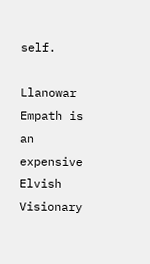self.

Llanowar Empath is an expensive Elvish Visionary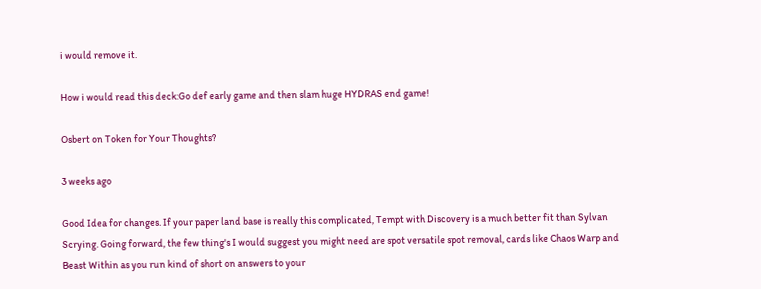i would remove it.

How i would read this deck:Go def early game and then slam huge HYDRAS end game!

Osbert on Token for Your Thoughts?

3 weeks ago

Good Idea for changes. If your paper land base is really this complicated, Tempt with Discovery is a much better fit than Sylvan Scrying. Going forward, the few thing's I would suggest you might need are spot versatile spot removal, cards like Chaos Warp and Beast Within as you run kind of short on answers to your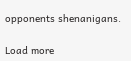opponents shenanigans.

Load more